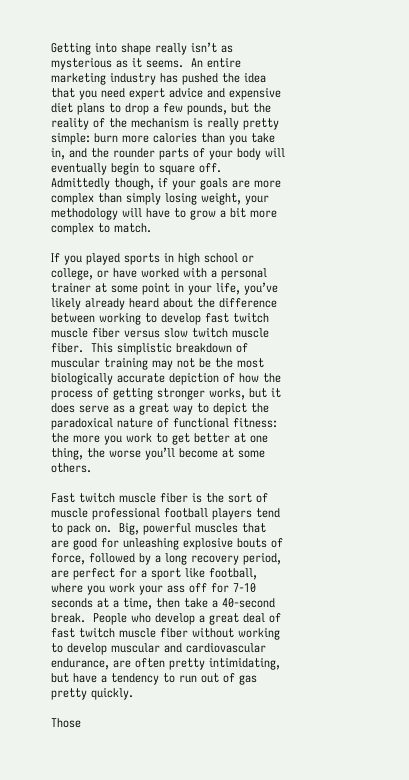Getting into shape really isn’t as mysterious as it seems.  An entire marketing industry has pushed the idea that you need expert advice and expensive diet plans to drop a few pounds, but the reality of the mechanism is really pretty simple: burn more calories than you take in, and the rounder parts of your body will eventually begin to square off.  Admittedly though, if your goals are more complex than simply losing weight, your methodology will have to grow a bit more complex to match.

If you played sports in high school or college, or have worked with a personal trainer at some point in your life, you’ve likely already heard about the difference between working to develop fast twitch muscle fiber versus slow twitch muscle fiber.  This simplistic breakdown of muscular training may not be the most biologically accurate depiction of how the process of getting stronger works, but it does serve as a great way to depict the paradoxical nature of functional fitness: the more you work to get better at one thing, the worse you’ll become at some others.

Fast twitch muscle fiber is the sort of muscle professional football players tend to pack on.  Big, powerful muscles that are good for unleashing explosive bouts of force, followed by a long recovery period, are perfect for a sport like football, where you work your ass off for 7-10 seconds at a time, then take a 40-second break.  People who develop a great deal of fast twitch muscle fiber without working to develop muscular and cardiovascular endurance, are often pretty intimidating, but have a tendency to run out of gas pretty quickly.

Those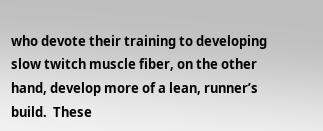who devote their training to developing slow twitch muscle fiber, on the other hand, develop more of a lean, runner’s build.  These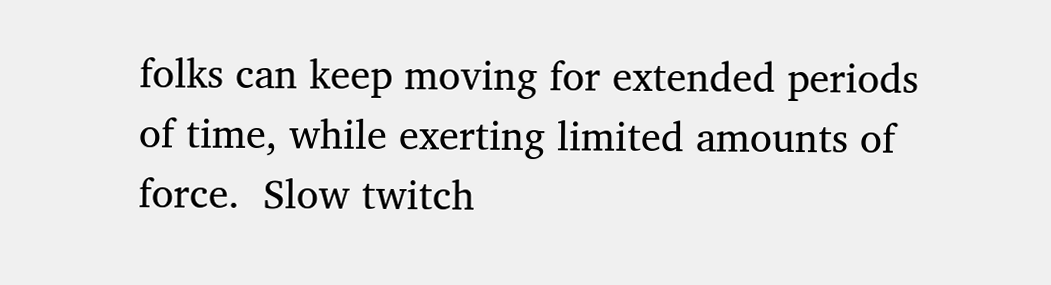folks can keep moving for extended periods of time, while exerting limited amounts of force.  Slow twitch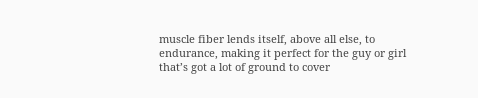muscle fiber lends itself, above all else, to endurance, making it perfect for the guy or girl that’s got a lot of ground to cover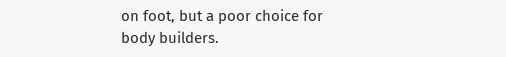on foot, but a poor choice for body builders.